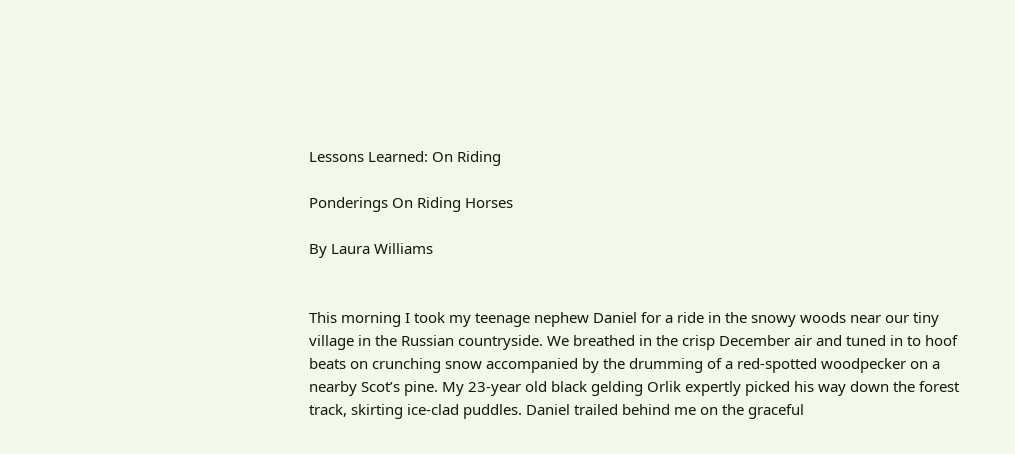Lessons Learned: On Riding

Ponderings On Riding Horses

By Laura Williams


This morning I took my teenage nephew Daniel for a ride in the snowy woods near our tiny village in the Russian countryside. We breathed in the crisp December air and tuned in to hoof beats on crunching snow accompanied by the drumming of a red-spotted woodpecker on a nearby Scot’s pine. My 23-year old black gelding Orlik expertly picked his way down the forest track, skirting ice-clad puddles. Daniel trailed behind me on the graceful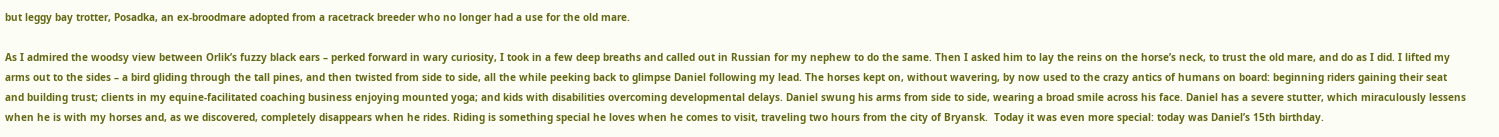but leggy bay trotter, Posadka, an ex-broodmare adopted from a racetrack breeder who no longer had a use for the old mare.

As I admired the woodsy view between Orlik’s fuzzy black ears – perked forward in wary curiosity, I took in a few deep breaths and called out in Russian for my nephew to do the same. Then I asked him to lay the reins on the horse’s neck, to trust the old mare, and do as I did. I lifted my arms out to the sides – a bird gliding through the tall pines, and then twisted from side to side, all the while peeking back to glimpse Daniel following my lead. The horses kept on, without wavering, by now used to the crazy antics of humans on board: beginning riders gaining their seat and building trust; clients in my equine-facilitated coaching business enjoying mounted yoga; and kids with disabilities overcoming developmental delays. Daniel swung his arms from side to side, wearing a broad smile across his face. Daniel has a severe stutter, which miraculously lessens when he is with my horses and, as we discovered, completely disappears when he rides. Riding is something special he loves when he comes to visit, traveling two hours from the city of Bryansk.  Today it was even more special: today was Daniel’s 15th birthday.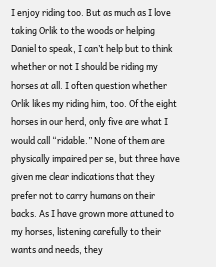I enjoy riding too. But as much as I love taking Orlik to the woods or helping Daniel to speak, I can’t help but to think whether or not I should be riding my horses at all. I often question whether Orlik likes my riding him, too. Of the eight horses in our herd, only five are what I would call “ridable.” None of them are physically impaired per se, but three have given me clear indications that they prefer not to carry humans on their backs. As I have grown more attuned to my horses, listening carefully to their wants and needs, they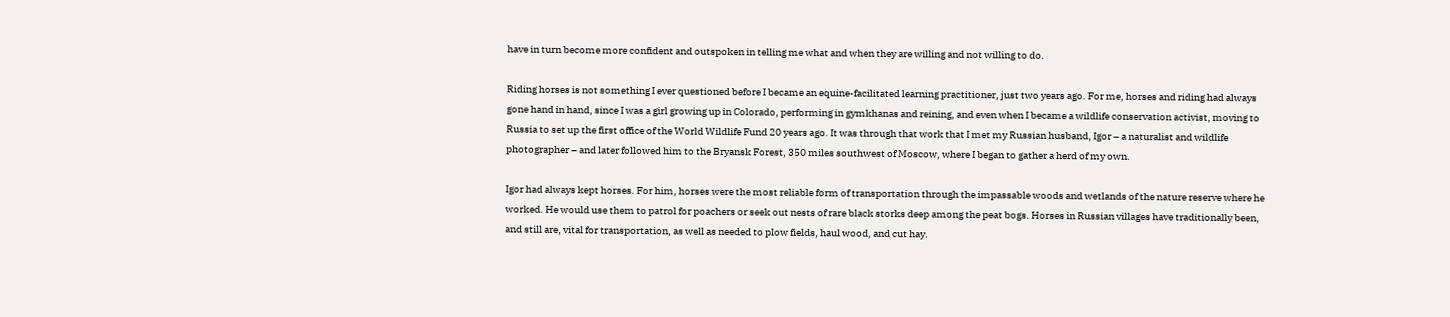have in turn become more confident and outspoken in telling me what and when they are willing and not willing to do.

Riding horses is not something I ever questioned before I became an equine-facilitated learning practitioner, just two years ago. For me, horses and riding had always gone hand in hand, since I was a girl growing up in Colorado, performing in gymkhanas and reining, and even when I became a wildlife conservation activist, moving to Russia to set up the first office of the World Wildlife Fund 20 years ago. It was through that work that I met my Russian husband, Igor – a naturalist and wildlife photographer – and later followed him to the Bryansk Forest, 350 miles southwest of Moscow, where I began to gather a herd of my own.

Igor had always kept horses. For him, horses were the most reliable form of transportation through the impassable woods and wetlands of the nature reserve where he worked. He would use them to patrol for poachers or seek out nests of rare black storks deep among the peat bogs. Horses in Russian villages have traditionally been, and still are, vital for transportation, as well as needed to plow fields, haul wood, and cut hay.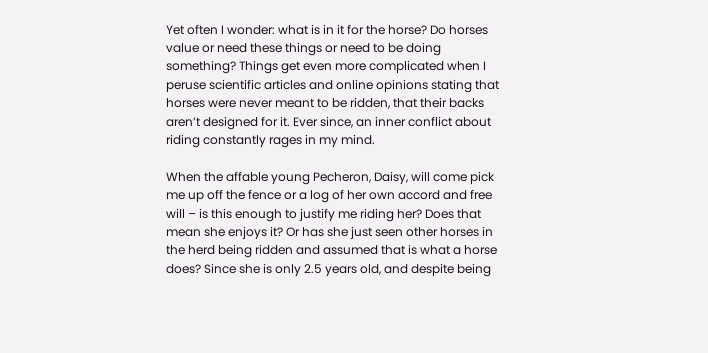Yet often I wonder: what is in it for the horse? Do horses value or need these things or need to be doing something? Things get even more complicated when I peruse scientific articles and online opinions stating that horses were never meant to be ridden, that their backs aren’t designed for it. Ever since, an inner conflict about riding constantly rages in my mind.

When the affable young Pecheron, Daisy, will come pick me up off the fence or a log of her own accord and free will – is this enough to justify me riding her? Does that mean she enjoys it? Or has she just seen other horses in the herd being ridden and assumed that is what a horse does? Since she is only 2.5 years old, and despite being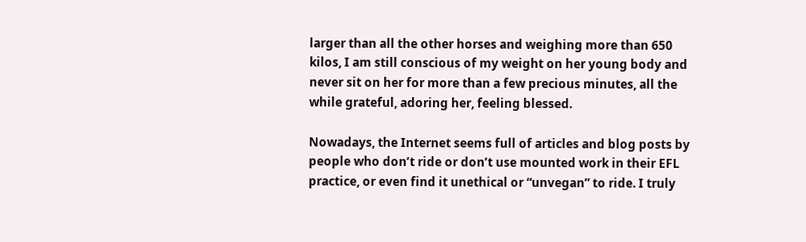larger than all the other horses and weighing more than 650 kilos, I am still conscious of my weight on her young body and never sit on her for more than a few precious minutes, all the while grateful, adoring her, feeling blessed.

Nowadays, the Internet seems full of articles and blog posts by people who don’t ride or don’t use mounted work in their EFL practice, or even find it unethical or “unvegan” to ride. I truly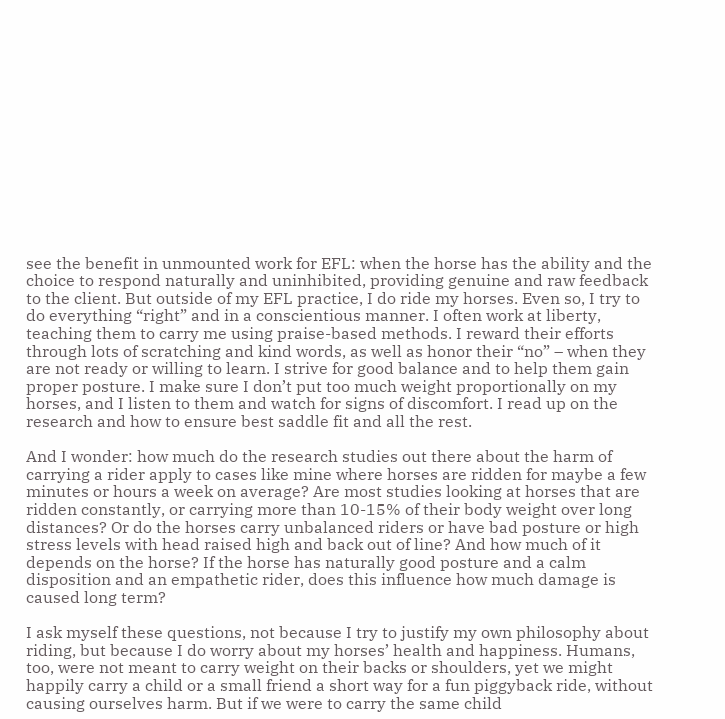see the benefit in unmounted work for EFL: when the horse has the ability and the choice to respond naturally and uninhibited, providing genuine and raw feedback to the client. But outside of my EFL practice, I do ride my horses. Even so, I try to do everything “right” and in a conscientious manner. I often work at liberty, teaching them to carry me using praise-based methods. I reward their efforts through lots of scratching and kind words, as well as honor their “no” – when they are not ready or willing to learn. I strive for good balance and to help them gain proper posture. I make sure I don’t put too much weight proportionally on my horses, and I listen to them and watch for signs of discomfort. I read up on the research and how to ensure best saddle fit and all the rest.

And I wonder: how much do the research studies out there about the harm of carrying a rider apply to cases like mine where horses are ridden for maybe a few minutes or hours a week on average? Are most studies looking at horses that are ridden constantly, or carrying more than 10-15% of their body weight over long distances? Or do the horses carry unbalanced riders or have bad posture or high stress levels with head raised high and back out of line? And how much of it depends on the horse? If the horse has naturally good posture and a calm disposition and an empathetic rider, does this influence how much damage is caused long term?

I ask myself these questions, not because I try to justify my own philosophy about riding, but because I do worry about my horses’ health and happiness. Humans, too, were not meant to carry weight on their backs or shoulders, yet we might happily carry a child or a small friend a short way for a fun piggyback ride, without causing ourselves harm. But if we were to carry the same child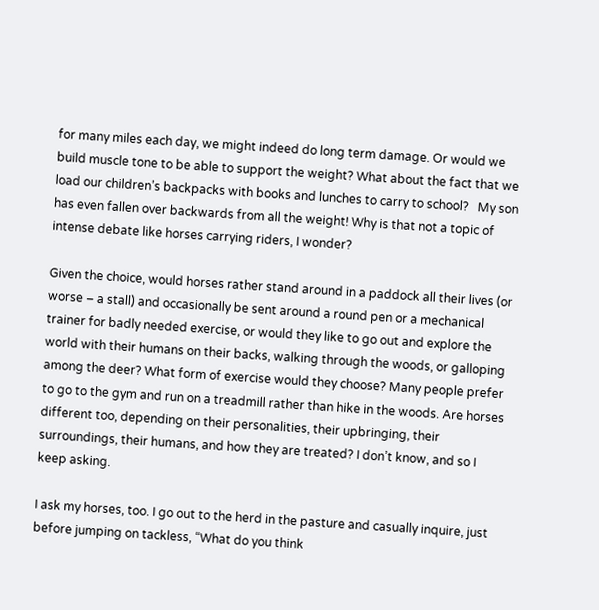for many miles each day, we might indeed do long term damage. Or would we build muscle tone to be able to support the weight? What about the fact that we load our children’s backpacks with books and lunches to carry to school?   My son has even fallen over backwards from all the weight! Why is that not a topic of intense debate like horses carrying riders, I wonder?

Given the choice, would horses rather stand around in a paddock all their lives (or worse – a stall) and occasionally be sent around a round pen or a mechanical trainer for badly needed exercise, or would they like to go out and explore the world with their humans on their backs, walking through the woods, or galloping among the deer? What form of exercise would they choose? Many people prefer to go to the gym and run on a treadmill rather than hike in the woods. Are horses different too, depending on their personalities, their upbringing, their surroundings, their humans, and how they are treated? I don’t know, and so I keep asking.

I ask my horses, too. I go out to the herd in the pasture and casually inquire, just before jumping on tackless, “What do you think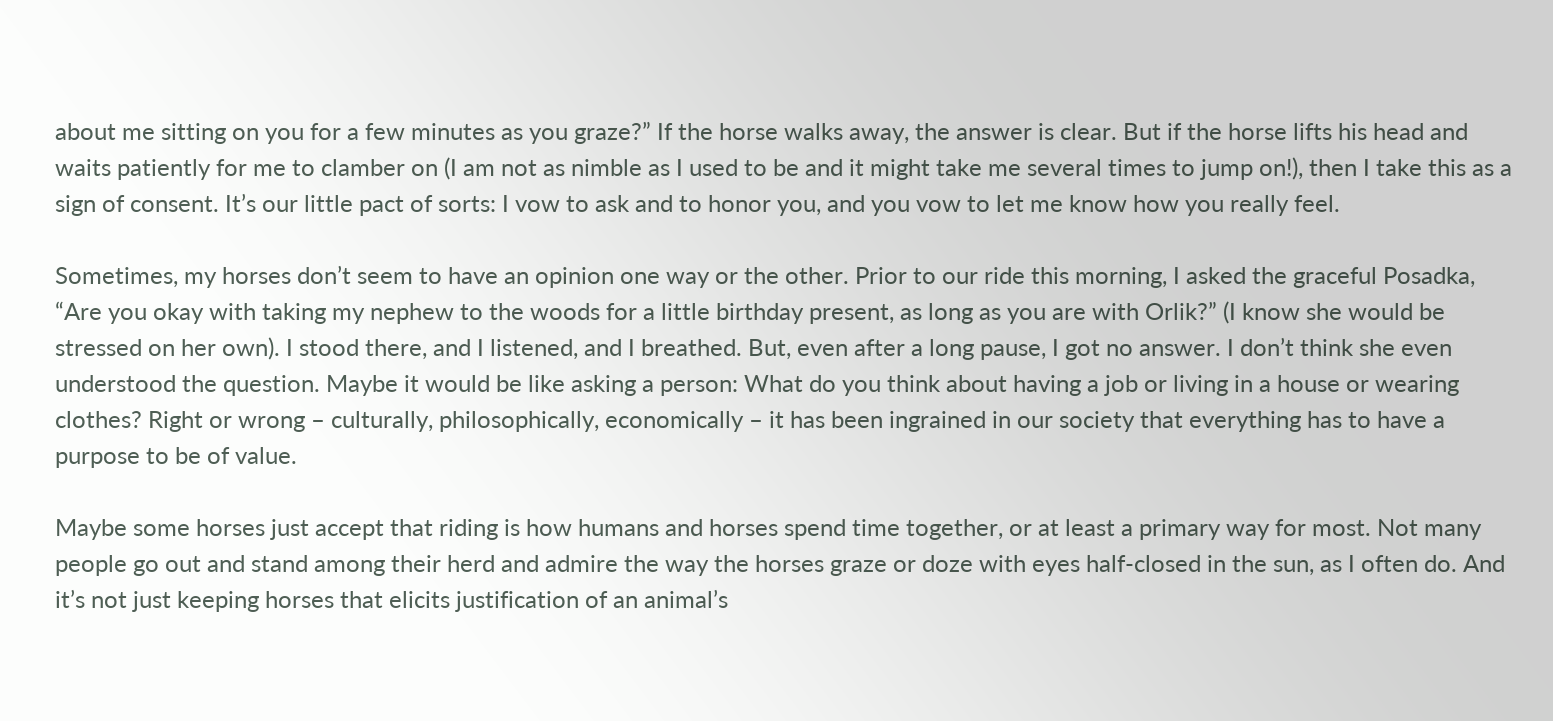about me sitting on you for a few minutes as you graze?” If the horse walks away, the answer is clear. But if the horse lifts his head and waits patiently for me to clamber on (I am not as nimble as I used to be and it might take me several times to jump on!), then I take this as a sign of consent. It’s our little pact of sorts: I vow to ask and to honor you, and you vow to let me know how you really feel.

Sometimes, my horses don’t seem to have an opinion one way or the other. Prior to our ride this morning, I asked the graceful Posadka, “Are you okay with taking my nephew to the woods for a little birthday present, as long as you are with Orlik?” (I know she would be stressed on her own). I stood there, and I listened, and I breathed. But, even after a long pause, I got no answer. I don’t think she even understood the question. Maybe it would be like asking a person: What do you think about having a job or living in a house or wearing clothes? Right or wrong – culturally, philosophically, economically – it has been ingrained in our society that everything has to have a purpose to be of value.

Maybe some horses just accept that riding is how humans and horses spend time together, or at least a primary way for most. Not many people go out and stand among their herd and admire the way the horses graze or doze with eyes half-closed in the sun, as I often do. And it’s not just keeping horses that elicits justification of an animal’s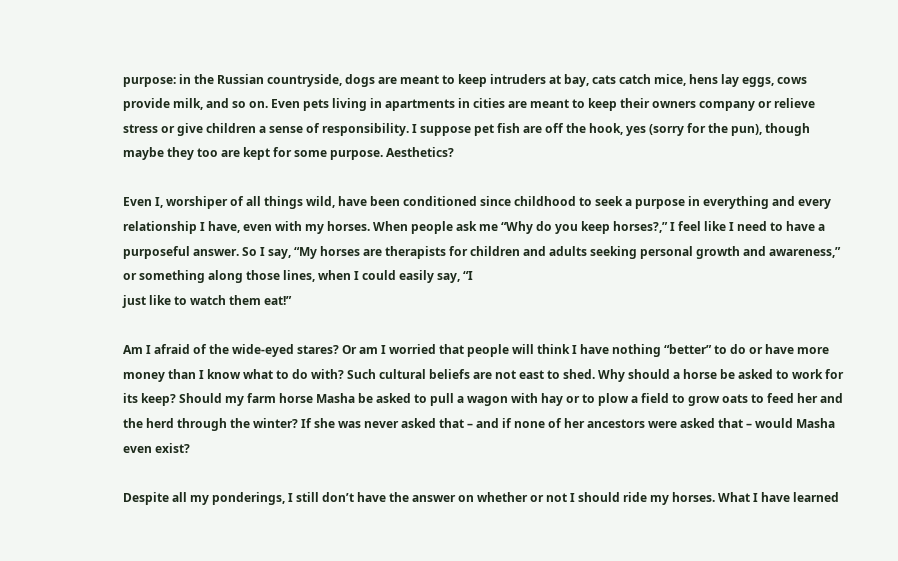purpose: in the Russian countryside, dogs are meant to keep intruders at bay, cats catch mice, hens lay eggs, cows provide milk, and so on. Even pets living in apartments in cities are meant to keep their owners company or relieve stress or give children a sense of responsibility. I suppose pet fish are off the hook, yes (sorry for the pun), though maybe they too are kept for some purpose. Aesthetics?

Even I, worshiper of all things wild, have been conditioned since childhood to seek a purpose in everything and every relationship I have, even with my horses. When people ask me “Why do you keep horses?,” I feel like I need to have a purposeful answer. So I say, “My horses are therapists for children and adults seeking personal growth and awareness,” or something along those lines, when I could easily say, “I
just like to watch them eat!”

Am I afraid of the wide-eyed stares? Or am I worried that people will think I have nothing “better” to do or have more money than I know what to do with? Such cultural beliefs are not east to shed. Why should a horse be asked to work for its keep? Should my farm horse Masha be asked to pull a wagon with hay or to plow a field to grow oats to feed her and the herd through the winter? If she was never asked that – and if none of her ancestors were asked that – would Masha even exist?

Despite all my ponderings, I still don’t have the answer on whether or not I should ride my horses. What I have learned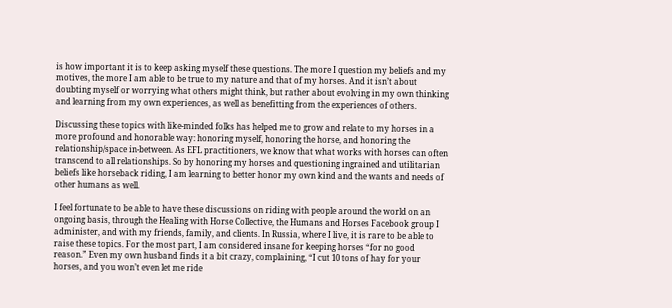is how important it is to keep asking myself these questions. The more I question my beliefs and my motives, the more I am able to be true to my nature and that of my horses. And it isn’t about doubting myself or worrying what others might think, but rather about evolving in my own thinking and learning from my own experiences, as well as benefitting from the experiences of others.

Discussing these topics with like-minded folks has helped me to grow and relate to my horses in a more profound and honorable way: honoring myself, honoring the horse, and honoring the relationship/space in-between. As EFL practitioners, we know that what works with horses can often transcend to all relationships. So by honoring my horses and questioning ingrained and utilitarian beliefs like horseback riding, I am learning to better honor my own kind and the wants and needs of other humans as well.

I feel fortunate to be able to have these discussions on riding with people around the world on an ongoing basis, through the Healing with Horse Collective, the Humans and Horses Facebook group I administer, and with my friends, family, and clients. In Russia, where I live, it is rare to be able to raise these topics. For the most part, I am considered insane for keeping horses “for no good reason.” Even my own husband finds it a bit crazy, complaining, “I cut 10 tons of hay for your horses, and you won’t even let me ride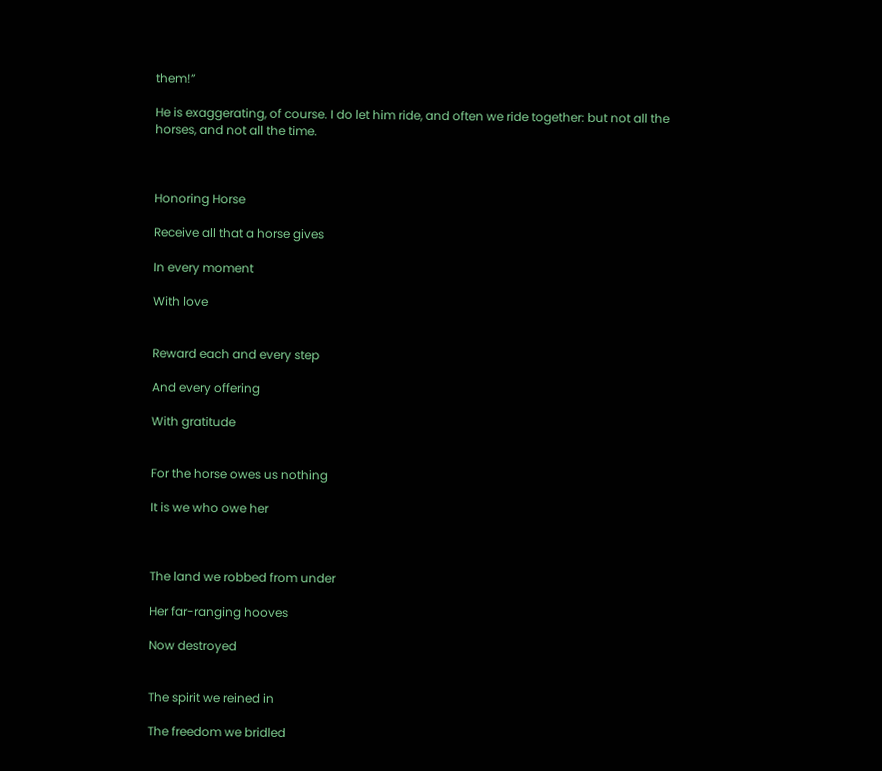them!”

He is exaggerating, of course. I do let him ride, and often we ride together: but not all the horses, and not all the time.



Honoring Horse

Receive all that a horse gives

In every moment

With love


Reward each and every step

And every offering

With gratitude


For the horse owes us nothing

It is we who owe her



The land we robbed from under

Her far-ranging hooves

Now destroyed


The spirit we reined in

The freedom we bridled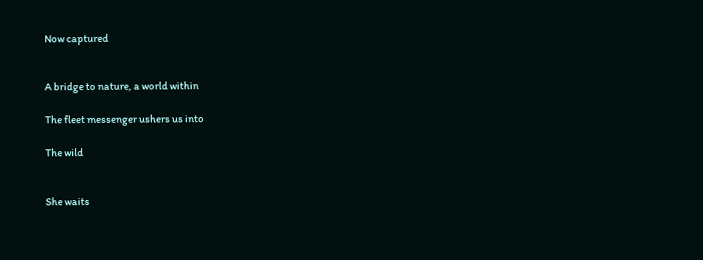Now captured


A bridge to nature, a world within

The fleet messenger ushers us into

The wild


She waits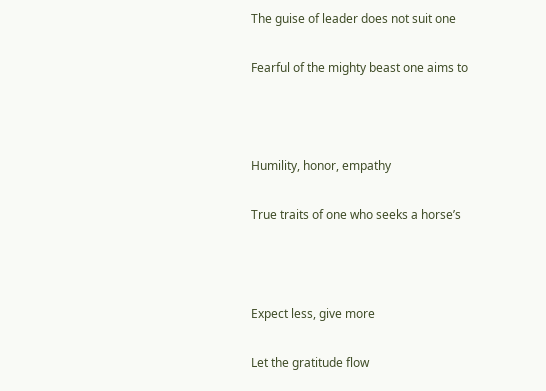The guise of leader does not suit one

Fearful of the mighty beast one aims to



Humility, honor, empathy

True traits of one who seeks a horse’s



Expect less, give more

Let the gratitude flow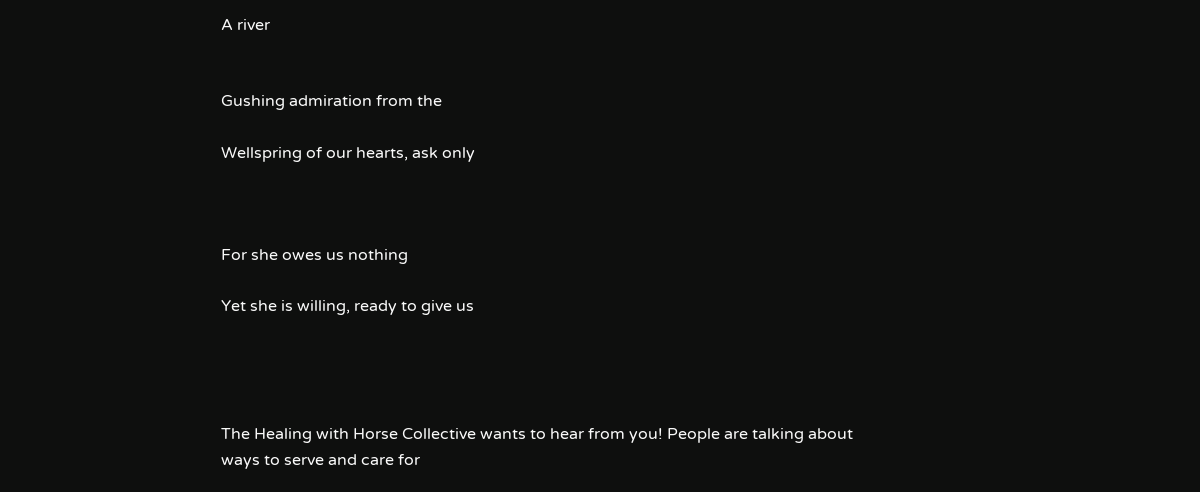A river


Gushing admiration from the

Wellspring of our hearts, ask only



For she owes us nothing

Yet she is willing, ready to give us




The Healing with Horse Collective wants to hear from you! People are talking about ways to serve and care for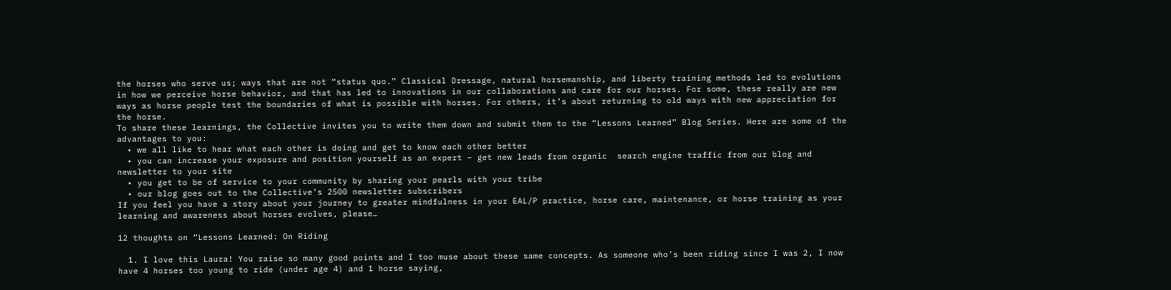the horses who serve us; ways that are not “status quo.” Classical Dressage, natural horsemanship, and liberty training methods led to evolutions in how we perceive horse behavior, and that has led to innovations in our collaborations and care for our horses. For some, these really are new ways as horse people test the boundaries of what is possible with horses. For others, it’s about returning to old ways with new appreciation for the horse.
To share these learnings, the Collective invites you to write them down and submit them to the “Lessons Learned” Blog Series. Here are some of the advantages to you:
  • we all like to hear what each other is doing and get to know each other better
  • you can increase your exposure and position yourself as an expert – get new leads from organic  search engine traffic from our blog and newsletter to your site
  • you get to be of service to your community by sharing your pearls with your tribe
  • our blog goes out to the Collective’s 2500 newsletter subscribers
If you feel you have a story about your journey to greater mindfulness in your EAL/P practice, horse care, maintenance, or horse training as your learning and awareness about horses evolves, please…

12 thoughts on “Lessons Learned: On Riding

  1. I love this Laura! You raise so many good points and I too muse about these same concepts. As someone who’s been riding since I was 2, I now have 4 horses too young to ride (under age 4) and 1 horse saying,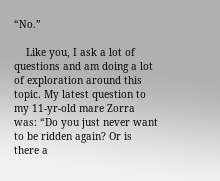“No.”

    Like you, I ask a lot of questions and am doing a lot of exploration around this topic. My latest question to my 11-yr-old mare Zorra was: “Do you just never want to be ridden again? Or is there a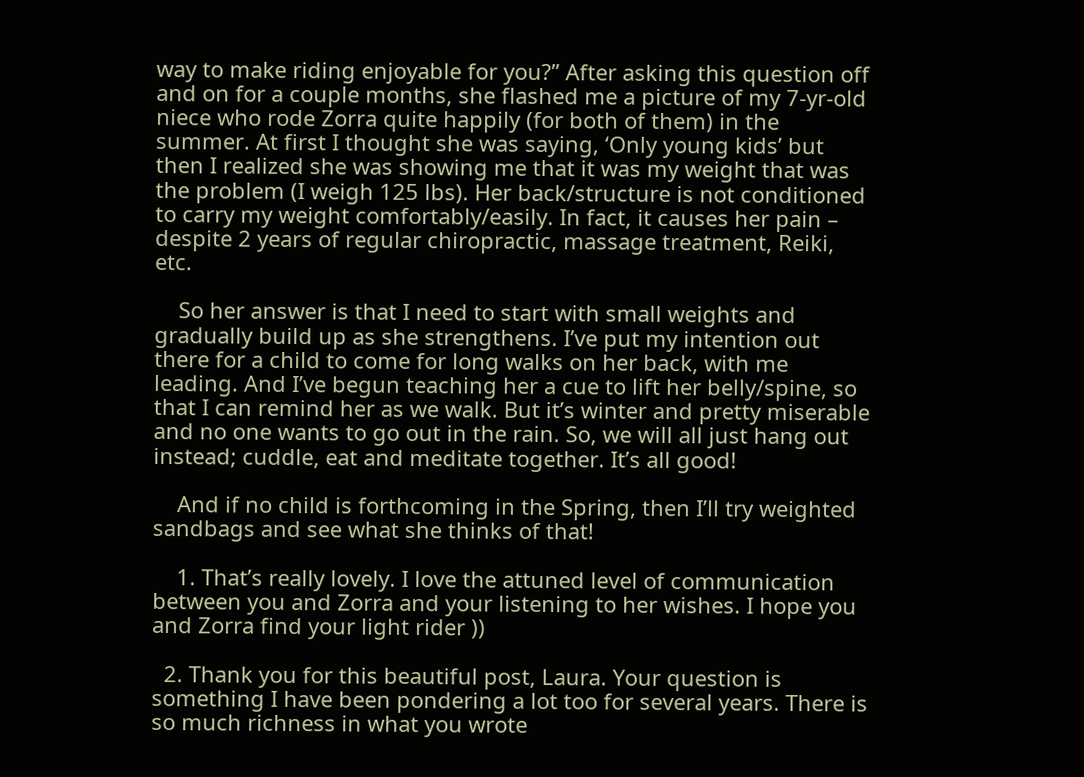way to make riding enjoyable for you?” After asking this question off and on for a couple months, she flashed me a picture of my 7-yr-old niece who rode Zorra quite happily (for both of them) in the summer. At first I thought she was saying, ‘Only young kids’ but then I realized she was showing me that it was my weight that was the problem (I weigh 125 lbs). Her back/structure is not conditioned to carry my weight comfortably/easily. In fact, it causes her pain – despite 2 years of regular chiropractic, massage treatment, Reiki, etc.

    So her answer is that I need to start with small weights and gradually build up as she strengthens. I’ve put my intention out there for a child to come for long walks on her back, with me leading. And I’ve begun teaching her a cue to lift her belly/spine, so that I can remind her as we walk. But it’s winter and pretty miserable and no one wants to go out in the rain. So, we will all just hang out instead; cuddle, eat and meditate together. It’s all good!

    And if no child is forthcoming in the Spring, then I’ll try weighted sandbags and see what she thinks of that!

    1. That’s really lovely. I love the attuned level of communication between you and Zorra and your listening to her wishes. I hope you and Zorra find your light rider ))

  2. Thank you for this beautiful post, Laura. Your question is something I have been pondering a lot too for several years. There is so much richness in what you wrote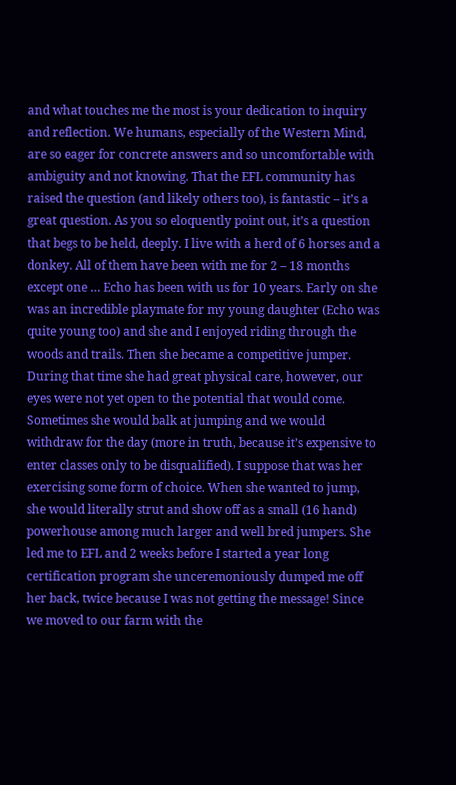and what touches me the most is your dedication to inquiry and reflection. We humans, especially of the Western Mind, are so eager for concrete answers and so uncomfortable with ambiguity and not knowing. That the EFL community has raised the question (and likely others too), is fantastic – it’s a great question. As you so eloquently point out, it’s a question that begs to be held, deeply. I live with a herd of 6 horses and a donkey. All of them have been with me for 2 – 18 months except one … Echo has been with us for 10 years. Early on she was an incredible playmate for my young daughter (Echo was quite young too) and she and I enjoyed riding through the woods and trails. Then she became a competitive jumper. During that time she had great physical care, however, our eyes were not yet open to the potential that would come. Sometimes she would balk at jumping and we would withdraw for the day (more in truth, because it’s expensive to enter classes only to be disqualified). I suppose that was her exercising some form of choice. When she wanted to jump, she would literally strut and show off as a small (16 hand) powerhouse among much larger and well bred jumpers. She led me to EFL and 2 weeks before I started a year long certification program she unceremoniously dumped me off her back, twice because I was not getting the message! Since we moved to our farm with the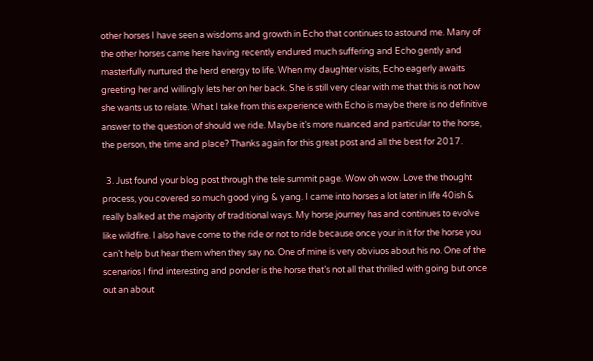other horses I have seen a wisdoms and growth in Echo that continues to astound me. Many of the other horses came here having recently endured much suffering and Echo gently and masterfully nurtured the herd energy to life. When my daughter visits, Echo eagerly awaits greeting her and willingly lets her on her back. She is still very clear with me that this is not how she wants us to relate. What I take from this experience with Echo is maybe there is no definitive answer to the question of should we ride. Maybe it’s more nuanced and particular to the horse, the person, the time and place? Thanks again for this great post and all the best for 2017.

  3. Just found your blog post through the tele summit page. Wow oh wow. Love the thought process, you covered so much good ying & yang. I came into horses a lot later in life 40ish & really balked at the majority of traditional ways. My horse journey has and continues to evolve like wildfire. I also have come to the ride or not to ride because once your in it for the horse you can’t help but hear them when they say no. One of mine is very obviuos about his no. One of the scenarios I find interesting and ponder is the horse that’s not all that thrilled with going but once out an about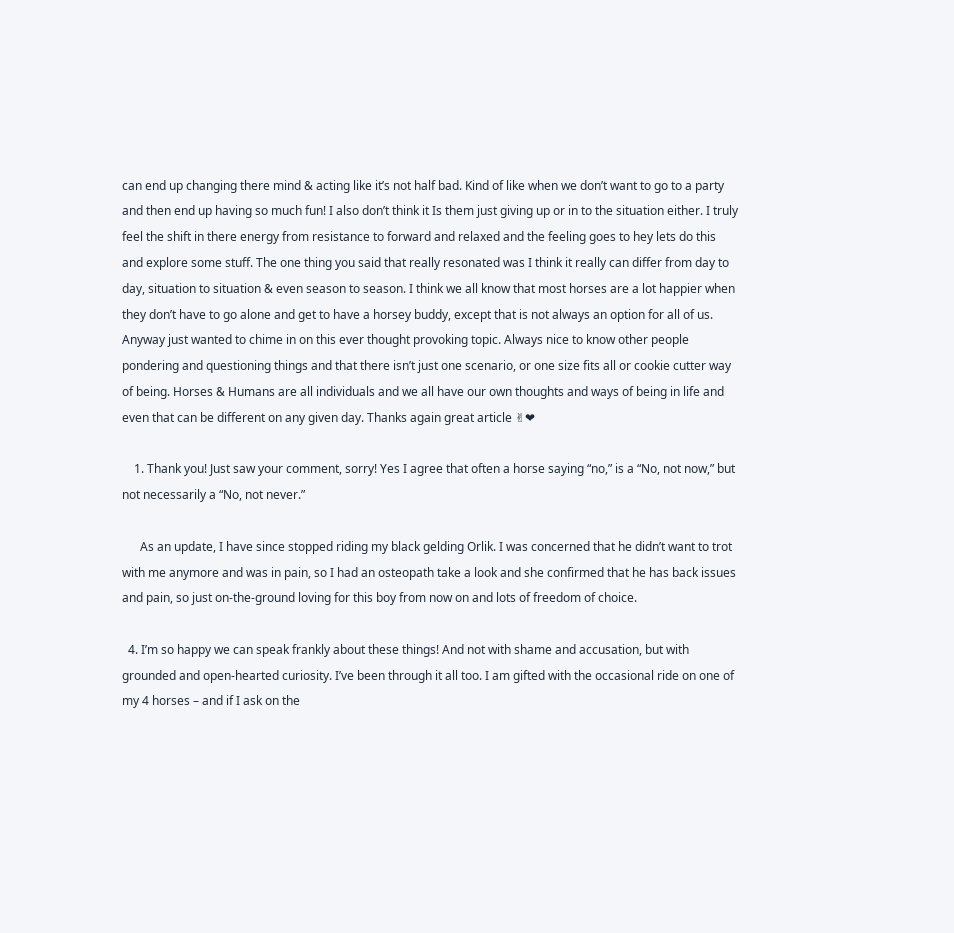can end up changing there mind & acting like it’s not half bad. Kind of like when we don’t want to go to a party and then end up having so much fun! I also don’t think it Is them just giving up or in to the situation either. I truly feel the shift in there energy from resistance to forward and relaxed and the feeling goes to hey lets do this and explore some stuff. The one thing you said that really resonated was I think it really can differ from day to day, situation to situation & even season to season. I think we all know that most horses are a lot happier when they don’t have to go alone and get to have a horsey buddy, except that is not always an option for all of us. Anyway just wanted to chime in on this ever thought provoking topic. Always nice to know other people pondering and questioning things and that there isn’t just one scenario, or one size fits all or cookie cutter way of being. Horses & Humans are all individuals and we all have our own thoughts and ways of being in life and even that can be different on any given day. Thanks again great article ✌❤

    1. Thank you! Just saw your comment, sorry! Yes I agree that often a horse saying “no,” is a “No, not now,” but not necessarily a “No, not never.”

      As an update, I have since stopped riding my black gelding Orlik. I was concerned that he didn’t want to trot with me anymore and was in pain, so I had an osteopath take a look and she confirmed that he has back issues and pain, so just on-the-ground loving for this boy from now on and lots of freedom of choice.

  4. I’m so happy we can speak frankly about these things! And not with shame and accusation, but with grounded and open-hearted curiosity. I’ve been through it all too. I am gifted with the occasional ride on one of my 4 horses – and if I ask on the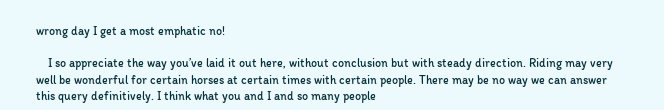wrong day I get a most emphatic no!

    I so appreciate the way you’ve laid it out here, without conclusion but with steady direction. Riding may very well be wonderful for certain horses at certain times with certain people. There may be no way we can answer this query definitively. I think what you and I and so many people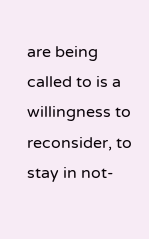are being called to is a willingness to reconsider, to stay in not-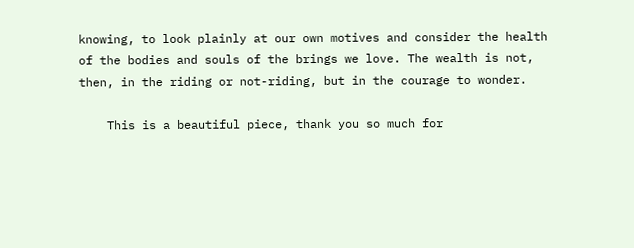knowing, to look plainly at our own motives and consider the health of the bodies and souls of the brings we love. The wealth is not, then, in the riding or not-riding, but in the courage to wonder.

    This is a beautiful piece, thank you so much for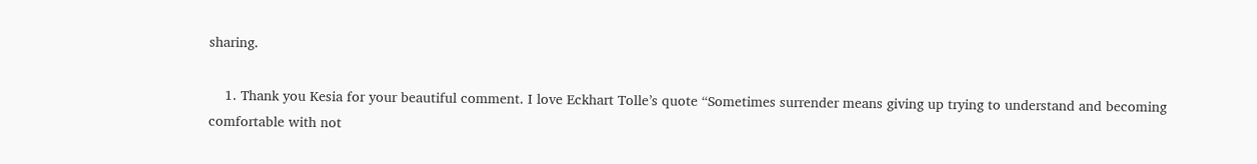sharing.

    1. Thank you Kesia for your beautiful comment. I love Eckhart Tolle’s quote “Sometimes surrender means giving up trying to understand and becoming comfortable with not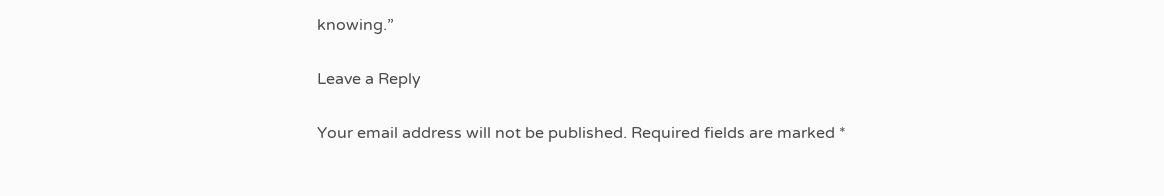knowing.”

Leave a Reply

Your email address will not be published. Required fields are marked *